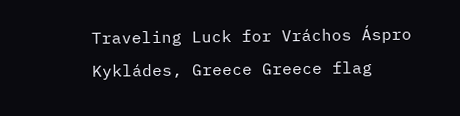Traveling Luck for Vráchos Áspro Kykládes, Greece Greece flag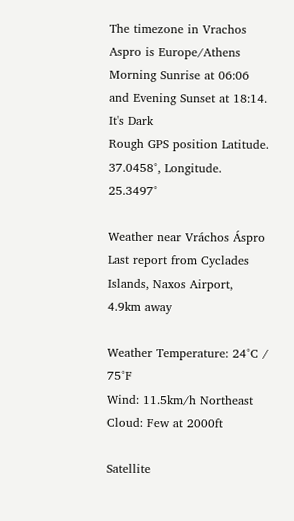The timezone in Vrachos Aspro is Europe/Athens
Morning Sunrise at 06:06 and Evening Sunset at 18:14. It's Dark
Rough GPS position Latitude. 37.0458°, Longitude. 25.3497°

Weather near Vráchos Áspro Last report from Cyclades Islands, Naxos Airport, 4.9km away

Weather Temperature: 24°C / 75°F
Wind: 11.5km/h Northeast
Cloud: Few at 2000ft

Satellite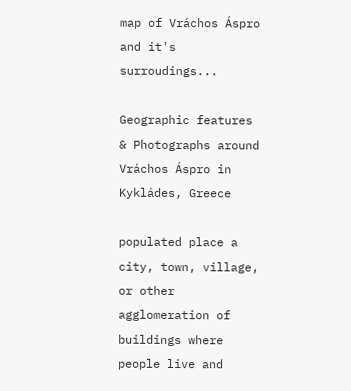map of Vráchos Áspro and it's surroudings...

Geographic features & Photographs around Vráchos Áspro in Kykládes, Greece

populated place a city, town, village, or other agglomeration of buildings where people live and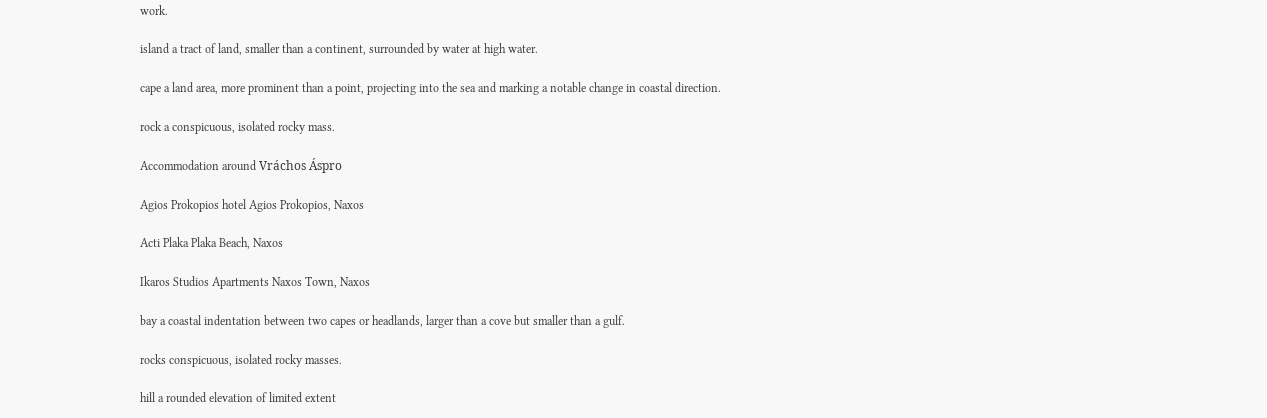work.

island a tract of land, smaller than a continent, surrounded by water at high water.

cape a land area, more prominent than a point, projecting into the sea and marking a notable change in coastal direction.

rock a conspicuous, isolated rocky mass.

Accommodation around Vráchos Áspro

Agios Prokopios hotel Agios Prokopios, Naxos

Acti Plaka Plaka Beach, Naxos

Ikaros Studios Apartments Naxos Town, Naxos

bay a coastal indentation between two capes or headlands, larger than a cove but smaller than a gulf.

rocks conspicuous, isolated rocky masses.

hill a rounded elevation of limited extent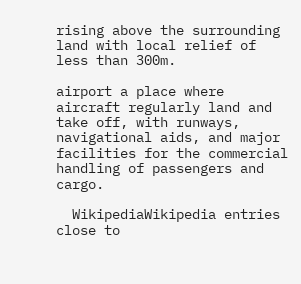rising above the surrounding land with local relief of less than 300m.

airport a place where aircraft regularly land and take off, with runways, navigational aids, and major facilities for the commercial handling of passengers and cargo.

  WikipediaWikipedia entries close to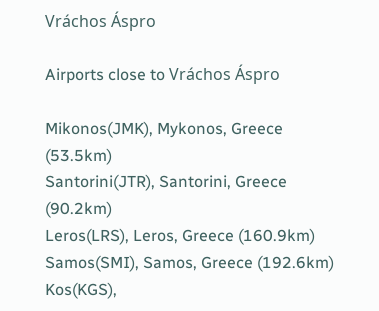Vráchos Áspro

Airports close to Vráchos Áspro

Mikonos(JMK), Mykonos, Greece (53.5km)
Santorini(JTR), Santorini, Greece (90.2km)
Leros(LRS), Leros, Greece (160.9km)
Samos(SMI), Samos, Greece (192.6km)
Kos(KGS),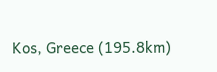Kos, Greece (195.8km)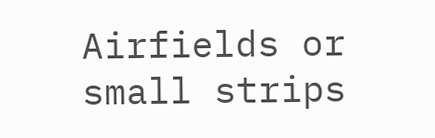Airfields or small strips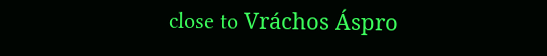close to Vráchos Áspro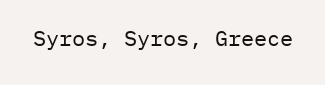Syros, Syros, Greece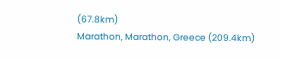(67.8km)
Marathon, Marathon, Greece (209.4km)